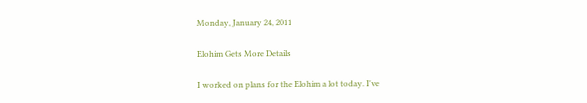Monday, January 24, 2011

Elohim Gets More Details

I worked on plans for the Elohim a lot today. I've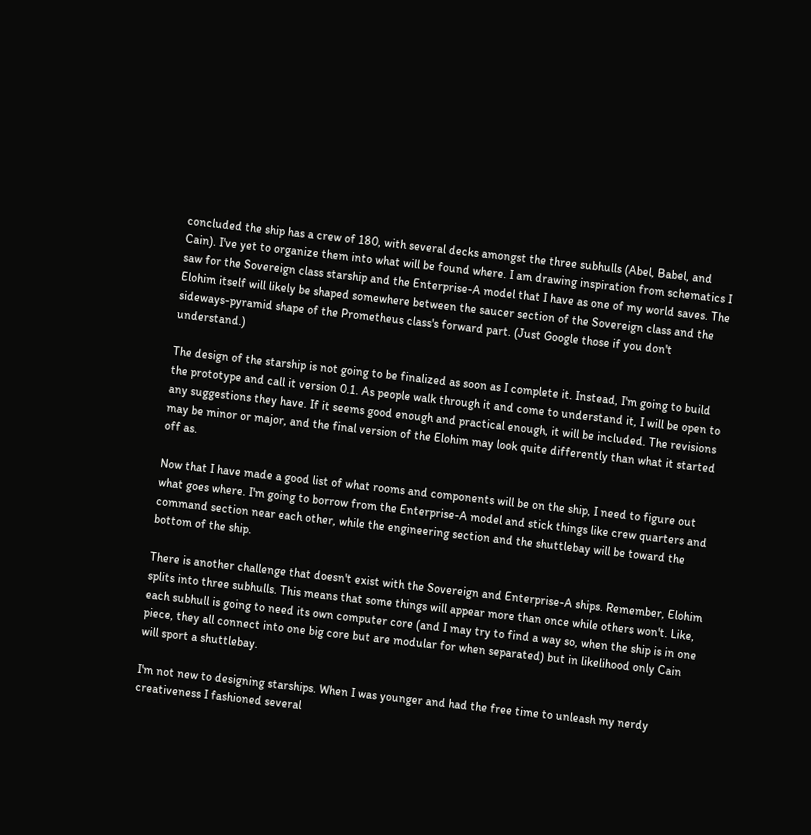concluded the ship has a crew of 180, with several decks amongst the three subhulls (Abel, Babel, and Cain). I've yet to organize them into what will be found where. I am drawing inspiration from schematics I saw for the Sovereign class starship and the Enterprise-A model that I have as one of my world saves. The Elohim itself will likely be shaped somewhere between the saucer section of the Sovereign class and the sideways-pyramid shape of the Prometheus class's forward part. (Just Google those if you don't understand.)

The design of the starship is not going to be finalized as soon as I complete it. Instead, I'm going to build the prototype and call it version 0.1. As people walk through it and come to understand it, I will be open to any suggestions they have. If it seems good enough and practical enough, it will be included. The revisions may be minor or major, and the final version of the Elohim may look quite differently than what it started off as.

Now that I have made a good list of what rooms and components will be on the ship, I need to figure out what goes where. I'm going to borrow from the Enterprise-A model and stick things like crew quarters and command section near each other, while the engineering section and the shuttlebay will be toward the bottom of the ship.

There is another challenge that doesn't exist with the Sovereign and Enterprise-A ships. Remember, Elohim splits into three subhulls. This means that some things will appear more than once while others won't. Like, each subhull is going to need its own computer core (and I may try to find a way so, when the ship is in one piece, they all connect into one big core but are modular for when separated) but in likelihood only Cain will sport a shuttlebay.

I'm not new to designing starships. When I was younger and had the free time to unleash my nerdy creativeness I fashioned several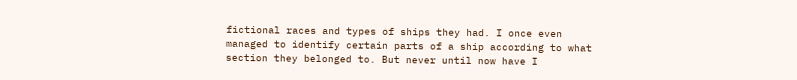fictional races and types of ships they had. I once even managed to identify certain parts of a ship according to what section they belonged to. But never until now have I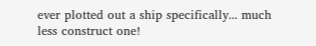ever plotted out a ship specifically... much less construct one!